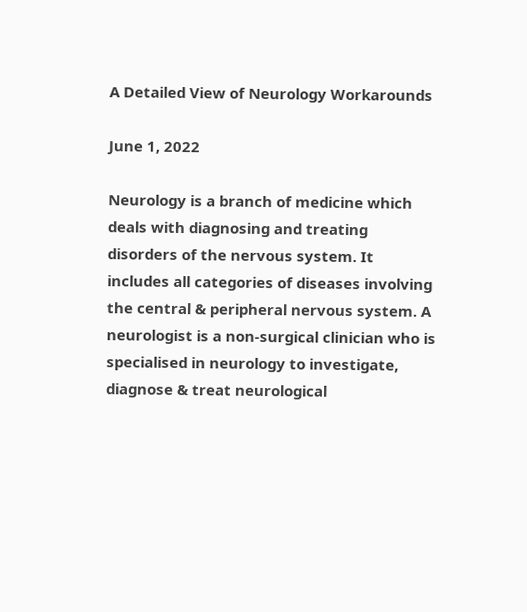A Detailed View of Neurology Workarounds

June 1, 2022

Neurology is a branch of medicine which deals with diagnosing and treating disorders of the nervous system. It includes all categories of diseases involving the central & peripheral nervous system. A neurologist is a non-surgical clinician who is specialised in neurology to investigate, diagnose & treat neurological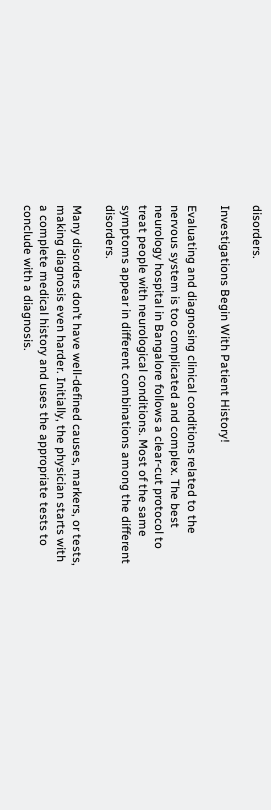disorders.

Investigations Begin With Patient History!

Evaluating and diagnosing clinical conditions related to the nervous system is too complicated and complex. The best neurology hospital in Bangalore follows a clear-cut protocol to treat people with neurological conditions. Most of the same symptoms appear in different combinations among the different disorders.

Many disorders don’t have well-defined causes, markers, or tests, making diagnosis even harder. Initially, the physician starts with a complete medical history and uses the appropriate tests to conclude with a diagnosis.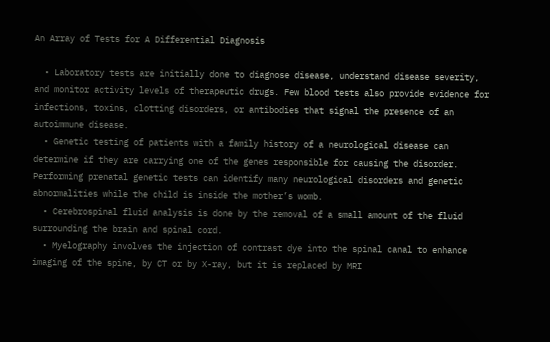An Array of Tests for A Differential Diagnosis

  • Laboratory tests are initially done to diagnose disease, understand disease severity, and monitor activity levels of therapeutic drugs. Few blood tests also provide evidence for infections, toxins, clotting disorders, or antibodies that signal the presence of an autoimmune disease.
  • Genetic testing of patients with a family history of a neurological disease can determine if they are carrying one of the genes responsible for causing the disorder. Performing prenatal genetic tests can identify many neurological disorders and genetic abnormalities while the child is inside the mother’s womb.
  • Cerebrospinal fluid analysis is done by the removal of a small amount of the fluid surrounding the brain and spinal cord.
  • Myelography involves the injection of contrast dye into the spinal canal to enhance imaging of the spine, by CT or by X-ray, but it is replaced by MRI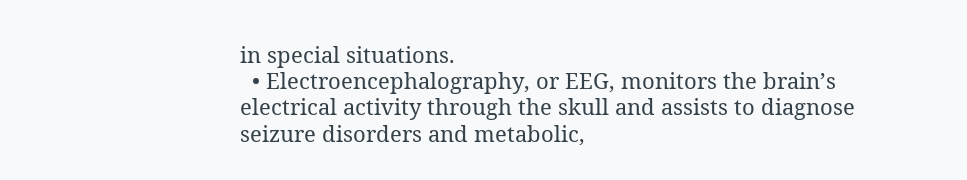in special situations.
  • Electroencephalography, or EEG, monitors the brain’s electrical activity through the skull and assists to diagnose seizure disorders and metabolic,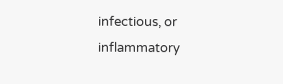infectious, or inflammatory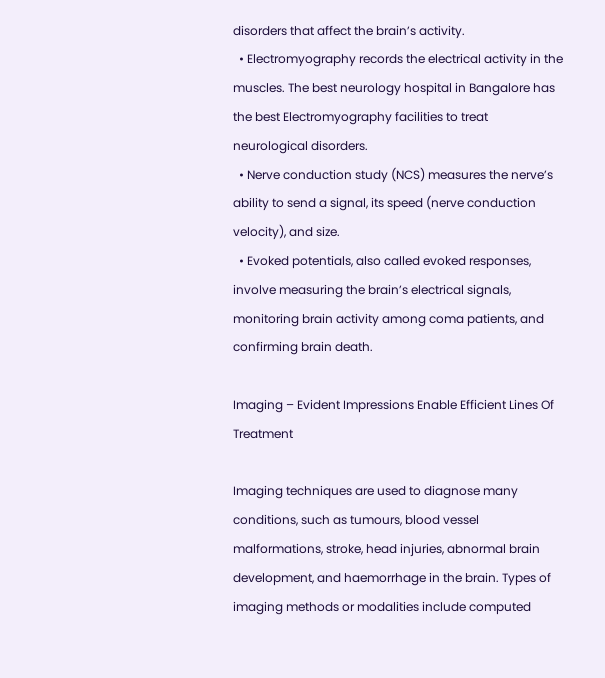disorders that affect the brain’s activity.
  • Electromyography records the electrical activity in the muscles. The best neurology hospital in Bangalore has the best Electromyography facilities to treat neurological disorders.
  • Nerve conduction study (NCS) measures the nerve’s ability to send a signal, its speed (nerve conduction velocity), and size.
  • Evoked potentials, also called evoked responses, involve measuring the brain’s electrical signals, monitoring brain activity among coma patients, and confirming brain death.

Imaging – Evident Impressions Enable Efficient Lines Of Treatment

Imaging techniques are used to diagnose many conditions, such as tumours, blood vessel malformations, stroke, head injuries, abnormal brain development, and haemorrhage in the brain. Types of imaging methods or modalities include computed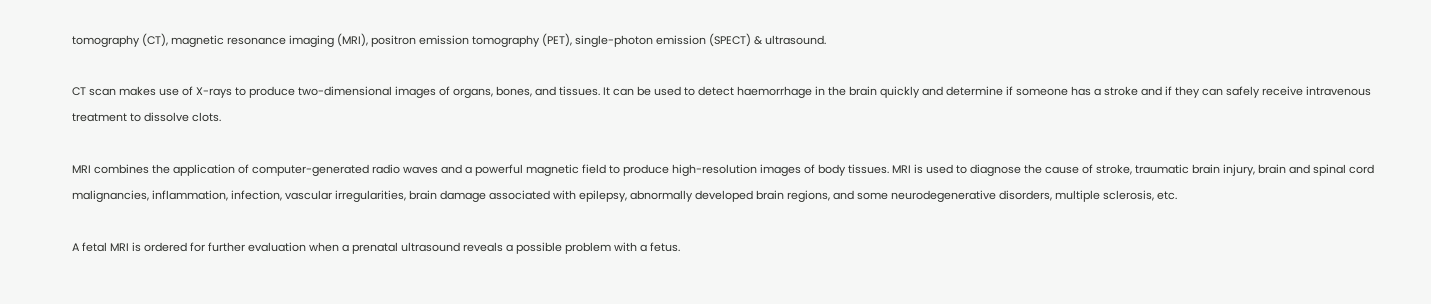tomography (CT), magnetic resonance imaging (MRI), positron emission tomography (PET), single-photon emission (SPECT) & ultrasound.

CT scan makes use of X-rays to produce two-dimensional images of organs, bones, and tissues. It can be used to detect haemorrhage in the brain quickly and determine if someone has a stroke and if they can safely receive intravenous treatment to dissolve clots.

MRI combines the application of computer-generated radio waves and a powerful magnetic field to produce high-resolution images of body tissues. MRI is used to diagnose the cause of stroke, traumatic brain injury, brain and spinal cord malignancies, inflammation, infection, vascular irregularities, brain damage associated with epilepsy, abnormally developed brain regions, and some neurodegenerative disorders, multiple sclerosis, etc.

A fetal MRI is ordered for further evaluation when a prenatal ultrasound reveals a possible problem with a fetus.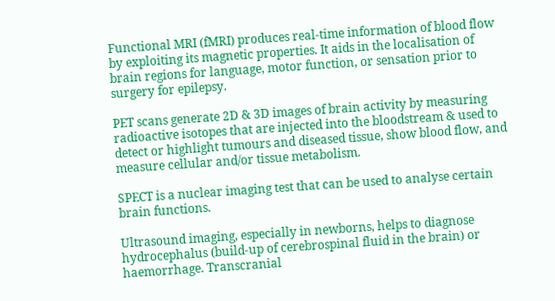Functional MRI (fMRI) produces real-time information of blood flow by exploiting its magnetic properties. It aids in the localisation of brain regions for language, motor function, or sensation prior to surgery for epilepsy.

PET scans generate 2D & 3D images of brain activity by measuring radioactive isotopes that are injected into the bloodstream & used to detect or highlight tumours and diseased tissue, show blood flow, and measure cellular and/or tissue metabolism.

SPECT is a nuclear imaging test that can be used to analyse certain brain functions.

Ultrasound imaging, especially in newborns, helps to diagnose hydrocephalus (build-up of cerebrospinal fluid in the brain) or haemorrhage. Transcranial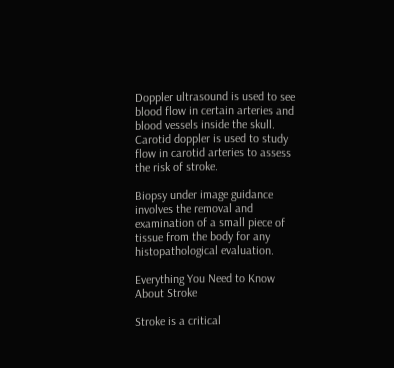Doppler ultrasound is used to see blood flow in certain arteries and blood vessels inside the skull. Carotid doppler is used to study flow in carotid arteries to assess the risk of stroke.

Biopsy under image guidance involves the removal and examination of a small piece of tissue from the body for any histopathological evaluation.

Everything You Need to Know About Stroke

Stroke is a critical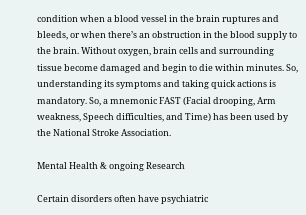condition when a blood vessel in the brain ruptures and bleeds, or when there’s an obstruction in the blood supply to the brain. Without oxygen, brain cells and surrounding tissue become damaged and begin to die within minutes. So, understanding its symptoms and taking quick actions is mandatory. So, a mnemonic FAST (Facial drooping, Arm weakness, Speech difficulties, and Time) has been used by the National Stroke Association.

Mental Health & ongoing Research

Certain disorders often have psychiatric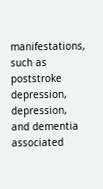manifestations, such as poststroke depression, depression, and dementia associated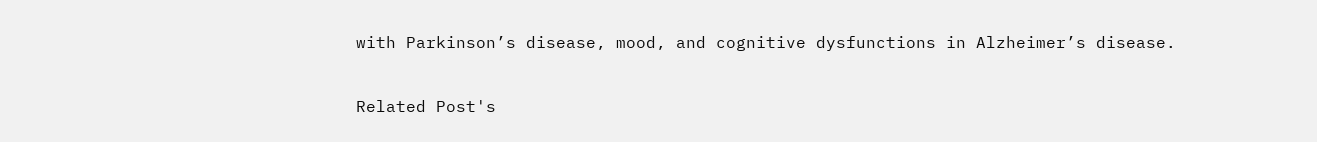with Parkinson’s disease, mood, and cognitive dysfunctions in Alzheimer’s disease.

Related Post's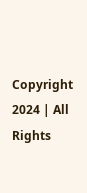Copyright 2024 | All Rights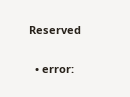Reserved

  • error: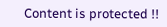Content is protected !!